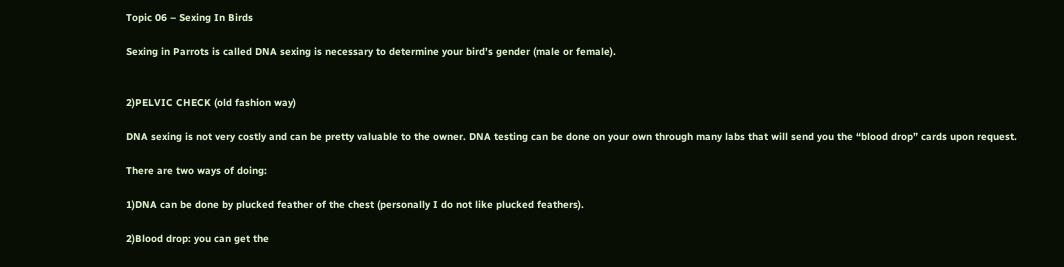Topic 06 – Sexing In Birds

Sexing in Parrots is called DNA sexing is necessary to determine your bird’s gender (male or female).


2)PELVIC CHECK (old fashion way)

DNA sexing is not very costly and can be pretty valuable to the owner. DNA testing can be done on your own through many labs that will send you the “blood drop” cards upon request.

There are two ways of doing:

1)DNA can be done by plucked feather of the chest (personally I do not like plucked feathers).

2)Blood drop: you can get the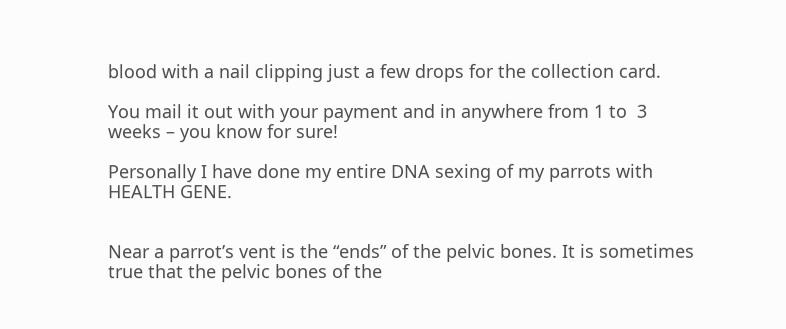blood with a nail clipping just a few drops for the collection card.

You mail it out with your payment and in anywhere from 1 to  3 weeks – you know for sure!

Personally I have done my entire DNA sexing of my parrots with HEALTH GENE.


Near a parrot’s vent is the “ends” of the pelvic bones. It is sometimes true that the pelvic bones of the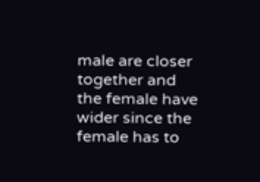male are closer together and the female have wider since the female has to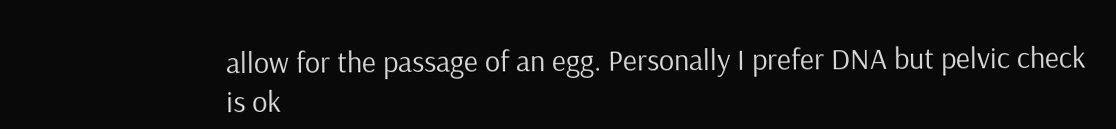allow for the passage of an egg. Personally I prefer DNA but pelvic check is ok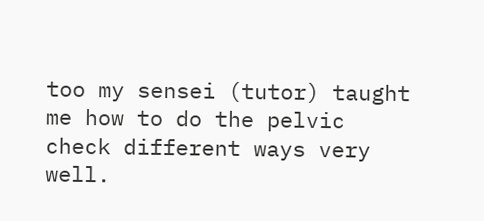too my sensei (tutor) taught me how to do the pelvic check different ways very well.